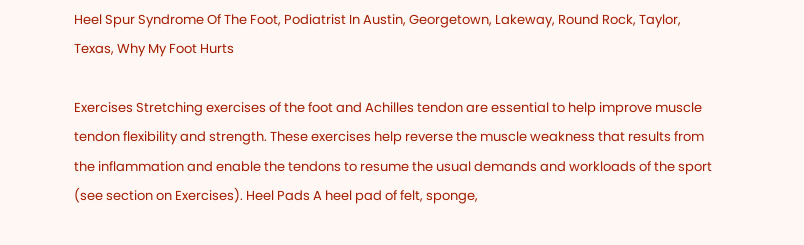Heel Spur Syndrome Of The Foot, Podiatrist In Austin, Georgetown, Lakeway, Round Rock, Taylor, Texas, Why My Foot Hurts

Exercises Stretching exercises of the foot and Achilles tendon are essential to help improve muscle tendon flexibility and strength. These exercises help reverse the muscle weakness that results from the inflammation and enable the tendons to resume the usual demands and workloads of the sport (see section on Exercises). Heel Pads A heel pad of felt, sponge,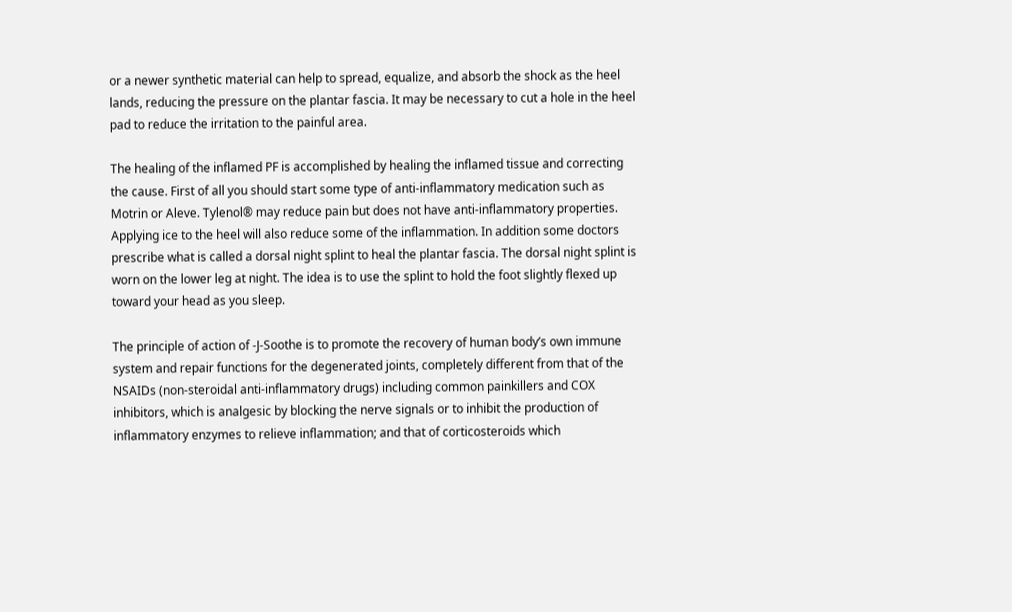or a newer synthetic material can help to spread, equalize, and absorb the shock as the heel lands, reducing the pressure on the plantar fascia. It may be necessary to cut a hole in the heel pad to reduce the irritation to the painful area.

The healing of the inflamed PF is accomplished by healing the inflamed tissue and correcting the cause. First of all you should start some type of anti-inflammatory medication such as Motrin or Aleve. Tylenol® may reduce pain but does not have anti-inflammatory properties. Applying ice to the heel will also reduce some of the inflammation. In addition some doctors prescribe what is called a dorsal night splint to heal the plantar fascia. The dorsal night splint is worn on the lower leg at night. The idea is to use the splint to hold the foot slightly flexed up toward your head as you sleep.

The principle of action of -J-Soothe is to promote the recovery of human body’s own immune system and repair functions for the degenerated joints, completely different from that of the NSAIDs (non-steroidal anti-inflammatory drugs) including common painkillers and COX inhibitors, which is analgesic by blocking the nerve signals or to inhibit the production of inflammatory enzymes to relieve inflammation; and that of corticosteroids which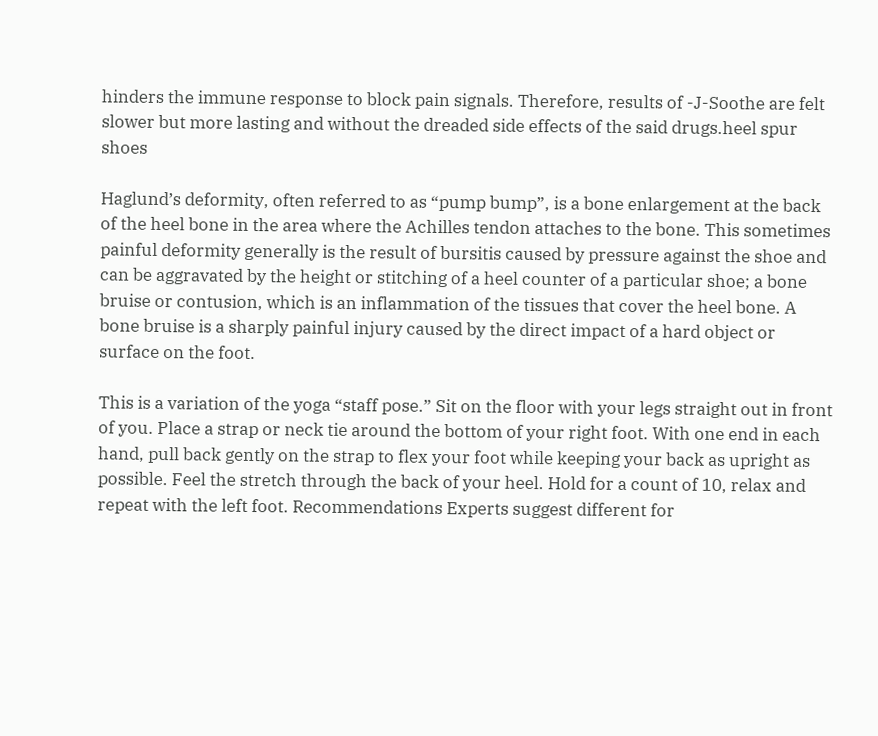hinders the immune response to block pain signals. Therefore, results of -J-Soothe are felt slower but more lasting and without the dreaded side effects of the said drugs.heel spur shoes

Haglund’s deformity, often referred to as “pump bump”, is a bone enlargement at the back of the heel bone in the area where the Achilles tendon attaches to the bone. This sometimes painful deformity generally is the result of bursitis caused by pressure against the shoe and can be aggravated by the height or stitching of a heel counter of a particular shoe; a bone bruise or contusion, which is an inflammation of the tissues that cover the heel bone. A bone bruise is a sharply painful injury caused by the direct impact of a hard object or surface on the foot.

This is a variation of the yoga “staff pose.” Sit on the floor with your legs straight out in front of you. Place a strap or neck tie around the bottom of your right foot. With one end in each hand, pull back gently on the strap to flex your foot while keeping your back as upright as possible. Feel the stretch through the back of your heel. Hold for a count of 10, relax and repeat with the left foot. Recommendations Experts suggest different for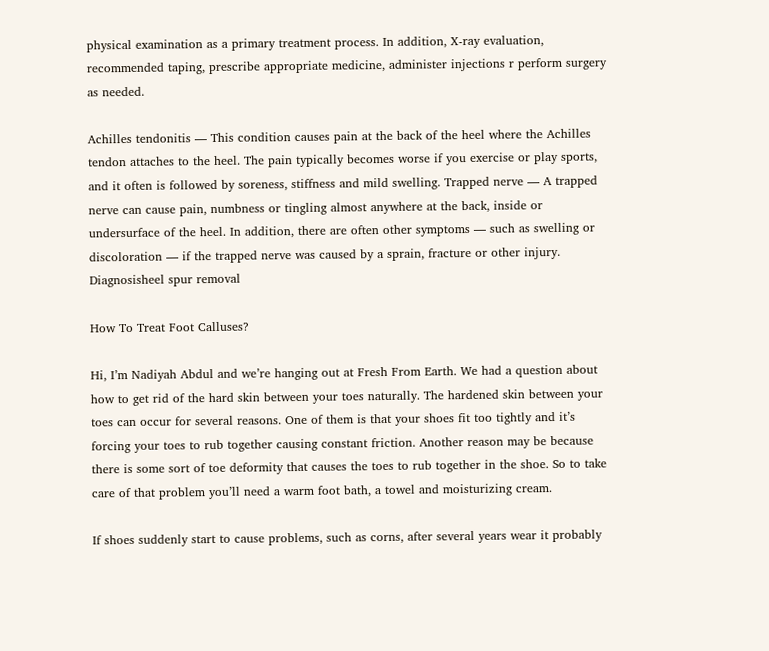physical examination as a primary treatment process. In addition, X-ray evaluation, recommended taping, prescribe appropriate medicine, administer injections r perform surgery as needed.

Achilles tendonitis — This condition causes pain at the back of the heel where the Achilles tendon attaches to the heel. The pain typically becomes worse if you exercise or play sports, and it often is followed by soreness, stiffness and mild swelling. Trapped nerve — A trapped nerve can cause pain, numbness or tingling almost anywhere at the back, inside or undersurface of the heel. In addition, there are often other symptoms — such as swelling or discoloration — if the trapped nerve was caused by a sprain, fracture or other injury. Diagnosisheel spur removal

How To Treat Foot Calluses?

Hi, I’m Nadiyah Abdul and we’re hanging out at Fresh From Earth. We had a question about how to get rid of the hard skin between your toes naturally. The hardened skin between your toes can occur for several reasons. One of them is that your shoes fit too tightly and it’s forcing your toes to rub together causing constant friction. Another reason may be because there is some sort of toe deformity that causes the toes to rub together in the shoe. So to take care of that problem you’ll need a warm foot bath, a towel and moisturizing cream.

If shoes suddenly start to cause problems, such as corns, after several years wear it probably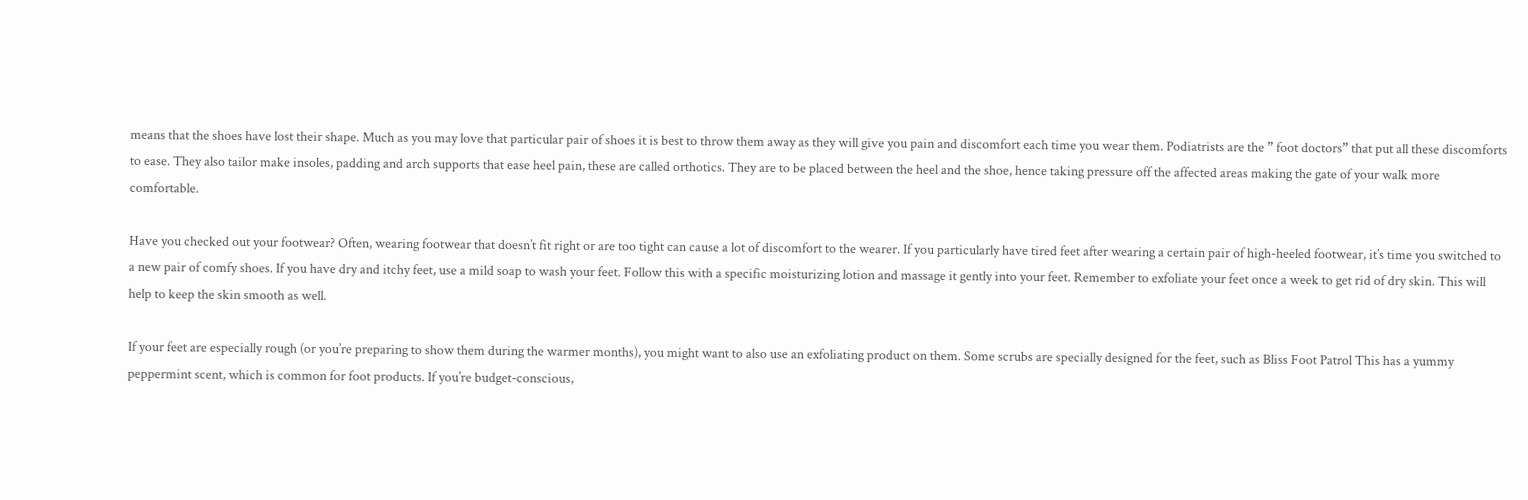means that the shoes have lost their shape. Much as you may love that particular pair of shoes it is best to throw them away as they will give you pain and discomfort each time you wear them. Podiatrists are the ” foot doctors” that put all these discomforts to ease. They also tailor make insoles, padding and arch supports that ease heel pain, these are called orthotics. They are to be placed between the heel and the shoe, hence taking pressure off the affected areas making the gate of your walk more comfortable.

Have you checked out your footwear? Often, wearing footwear that doesn’t fit right or are too tight can cause a lot of discomfort to the wearer. If you particularly have tired feet after wearing a certain pair of high-heeled footwear, it’s time you switched to a new pair of comfy shoes. If you have dry and itchy feet, use a mild soap to wash your feet. Follow this with a specific moisturizing lotion and massage it gently into your feet. Remember to exfoliate your feet once a week to get rid of dry skin. This will help to keep the skin smooth as well.

If your feet are especially rough (or you’re preparing to show them during the warmer months), you might want to also use an exfoliating product on them. Some scrubs are specially designed for the feet, such as Bliss Foot Patrol This has a yummy peppermint scent, which is common for foot products. If you’re budget-conscious,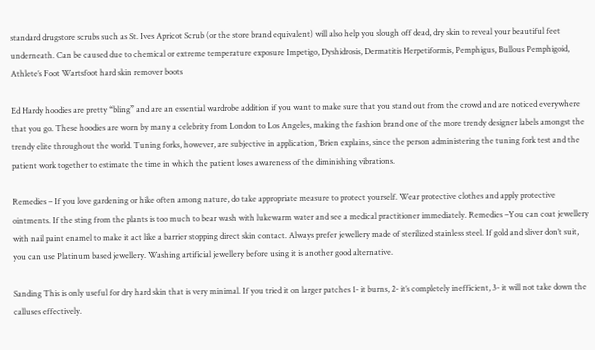standard drugstore scrubs such as St. Ives Apricot Scrub (or the store brand equivalent) will also help you slough off dead, dry skin to reveal your beautiful feet underneath. Can be caused due to chemical or extreme temperature exposure Impetigo, Dyshidrosis, Dermatitis Herpetiformis, Pemphigus, Bullous Pemphigoid, Athlete’s Foot Wartsfoot hard skin remover boots

Ed Hardy hoodies are pretty “bling” and are an essential wardrobe addition if you want to make sure that you stand out from the crowd and are noticed everywhere that you go. These hoodies are worn by many a celebrity from London to Los Angeles, making the fashion brand one of the more trendy designer labels amongst the trendy elite throughout the world. Tuning forks, however, are subjective in application, ’Brien explains, since the person administering the tuning fork test and the patient work together to estimate the time in which the patient loses awareness of the diminishing vibrations.

Remedies – If you love gardening or hike often among nature, do take appropriate measure to protect yourself. Wear protective clothes and apply protective ointments. If the sting from the plants is too much to bear wash with lukewarm water and see a medical practitioner immediately. Remedies –You can coat jewellery with nail paint enamel to make it act like a barrier stopping direct skin contact. Always prefer jewellery made of sterilized stainless steel. If gold and sliver don’t suit, you can use Platinum based jewellery. Washing artificial jewellery before using it is another good alternative.

Sanding This is only useful for dry hard skin that is very minimal. If you tried it on larger patches 1- it burns, 2- it’s completely inefficient, 3- it will not take down the calluses effectively.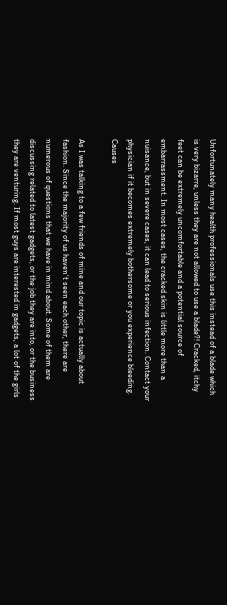Unfortunately many health professionals use this instead of a blade which is very bizarre, unless they are not allowed to use a blade?! Cracked, itchy feet can be extremely uncomfortable and a potential source of embarrassment. In most cases, the cracked skin is little more than a nuisance, but in severe cases, it can lead to serious infection. Contact your physician if it becomes extremely bothersome or you experience bleeding. Causes

As I was talking to a few friends of mine and our topic is actually about fashion. Since the majority of us haven’t seen each other, there are numerous of questions that we have in mind about. Some of them are discussing related to latest gadgets, or the job they are into, or the business they are venturing. If most guys are interested in gadgets, a lot of the girls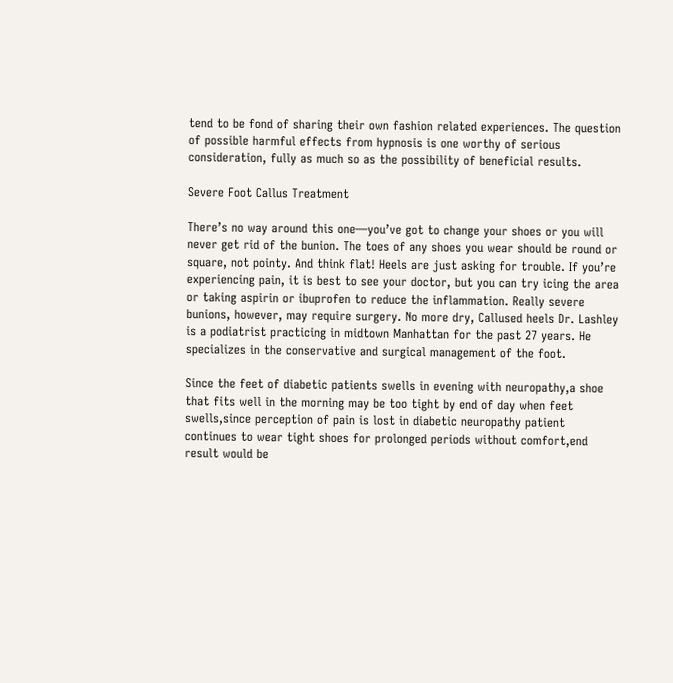tend to be fond of sharing their own fashion related experiences. The question of possible harmful effects from hypnosis is one worthy of serious consideration, fully as much so as the possibility of beneficial results.

Severe Foot Callus Treatment

There’s no way around this one—you’ve got to change your shoes or you will never get rid of the bunion. The toes of any shoes you wear should be round or square, not pointy. And think flat! Heels are just asking for trouble. If you’re experiencing pain, it is best to see your doctor, but you can try icing the area or taking aspirin or ibuprofen to reduce the inflammation. Really severe bunions, however, may require surgery. No more dry, Callused heels Dr. Lashley is a podiatrist practicing in midtown Manhattan for the past 27 years. He specializes in the conservative and surgical management of the foot.

Since the feet of diabetic patients swells in evening with neuropathy,a shoe that fits well in the morning may be too tight by end of day when feet swells,since perception of pain is lost in diabetic neuropathy patient continues to wear tight shoes for prolonged periods without comfort,end result would be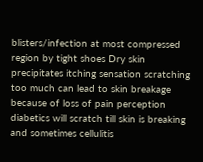blisters/infection at most compressed region by tight shoes Dry skin precipitates itching sensation scratching too much can lead to skin breakage because of loss of pain perception diabetics will scratch till skin is breaking and sometimes cellulitis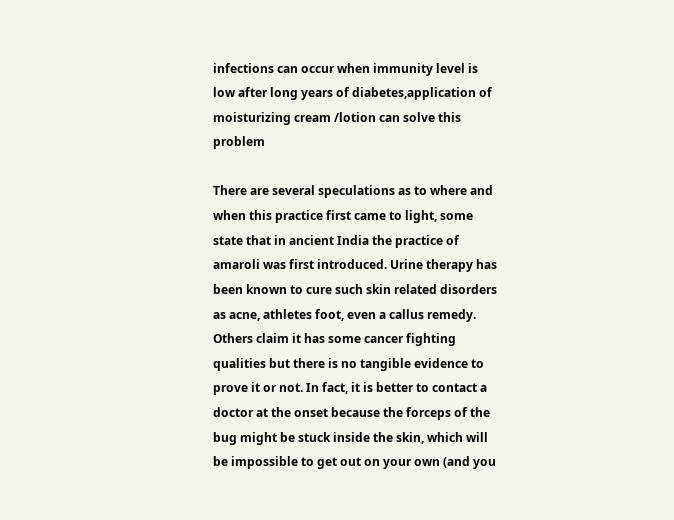infections can occur when immunity level is low after long years of diabetes,application of moisturizing cream /lotion can solve this problem

There are several speculations as to where and when this practice first came to light, some state that in ancient India the practice of amaroli was first introduced. Urine therapy has been known to cure such skin related disorders as acne, athletes foot, even a callus remedy. Others claim it has some cancer fighting qualities but there is no tangible evidence to prove it or not. In fact, it is better to contact a doctor at the onset because the forceps of the bug might be stuck inside the skin, which will be impossible to get out on your own (and you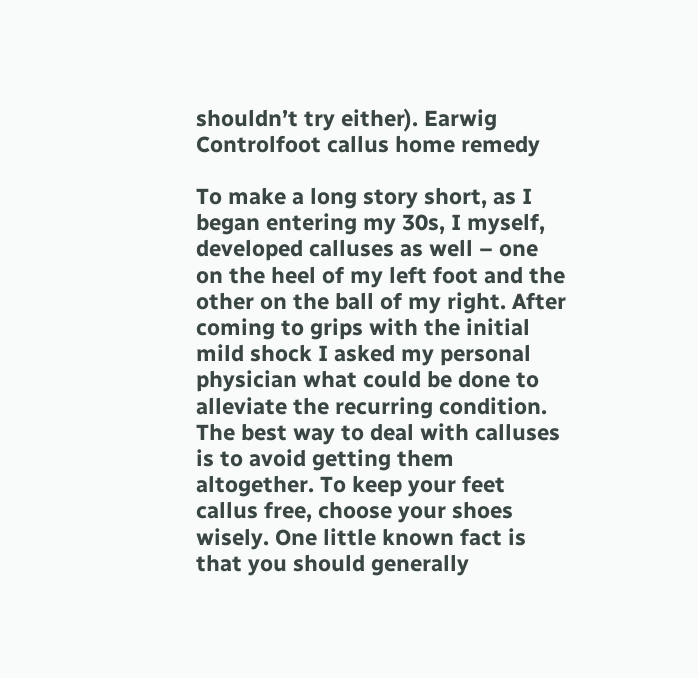shouldn’t try either). Earwig Controlfoot callus home remedy

To make a long story short, as I began entering my 30s, I myself, developed calluses as well – one on the heel of my left foot and the other on the ball of my right. After coming to grips with the initial mild shock I asked my personal physician what could be done to alleviate the recurring condition. The best way to deal with calluses is to avoid getting them altogether. To keep your feet callus free, choose your shoes wisely. One little known fact is that you should generally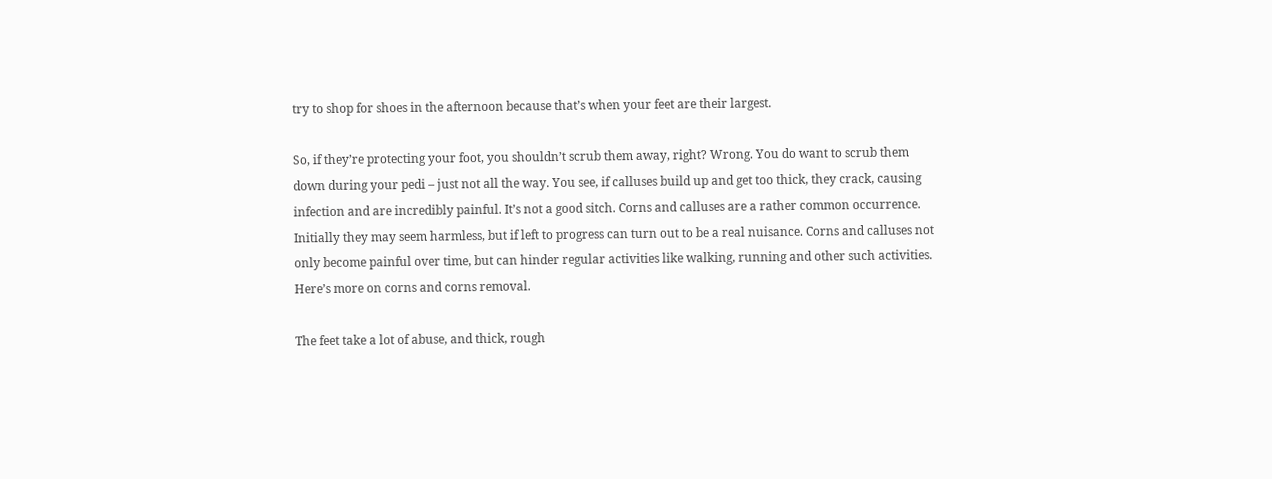try to shop for shoes in the afternoon because that’s when your feet are their largest.

So, if they’re protecting your foot, you shouldn’t scrub them away, right? Wrong. You do want to scrub them down during your pedi – just not all the way. You see, if calluses build up and get too thick, they crack, causing infection and are incredibly painful. It’s not a good sitch. Corns and calluses are a rather common occurrence. Initially they may seem harmless, but if left to progress can turn out to be a real nuisance. Corns and calluses not only become painful over time, but can hinder regular activities like walking, running and other such activities. Here’s more on corns and corns removal.

The feet take a lot of abuse, and thick, rough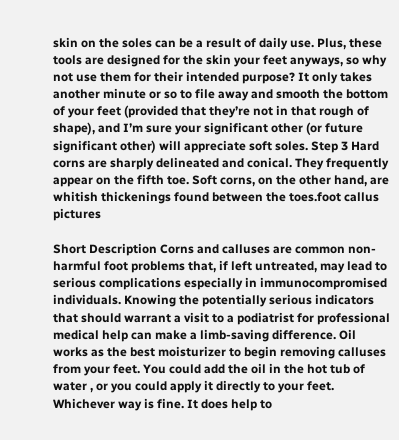skin on the soles can be a result of daily use. Plus, these tools are designed for the skin your feet anyways, so why not use them for their intended purpose? It only takes another minute or so to file away and smooth the bottom of your feet (provided that they’re not in that rough of shape), and I’m sure your significant other (or future significant other) will appreciate soft soles. Step 3 Hard corns are sharply delineated and conical. They frequently appear on the fifth toe. Soft corns, on the other hand, are whitish thickenings found between the toes.foot callus pictures

Short Description Corns and calluses are common non-harmful foot problems that, if left untreated, may lead to serious complications especially in immunocompromised individuals. Knowing the potentially serious indicators that should warrant a visit to a podiatrist for professional medical help can make a limb-saving difference. Oil works as the best moisturizer to begin removing calluses from your feet. You could add the oil in the hot tub of water , or you could apply it directly to your feet. Whichever way is fine. It does help to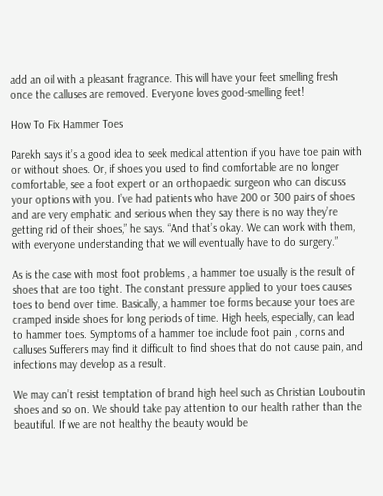add an oil with a pleasant fragrance. This will have your feet smelling fresh once the calluses are removed. Everyone loves good-smelling feet!

How To Fix Hammer Toes

Parekh says it’s a good idea to seek medical attention if you have toe pain with or without shoes. Or, if shoes you used to find comfortable are no longer comfortable, see a foot expert or an orthopaedic surgeon who can discuss your options with you. I’ve had patients who have 200 or 300 pairs of shoes and are very emphatic and serious when they say there is no way they’re getting rid of their shoes,” he says. “And that’s okay. We can work with them, with everyone understanding that we will eventually have to do surgery.”

As is the case with most foot problems , a hammer toe usually is the result of shoes that are too tight. The constant pressure applied to your toes causes toes to bend over time. Basically, a hammer toe forms because your toes are cramped inside shoes for long periods of time. High heels, especially, can lead to hammer toes. Symptoms of a hammer toe include foot pain , corns and calluses Sufferers may find it difficult to find shoes that do not cause pain, and infections may develop as a result.

We may can’t resist temptation of brand high heel such as Christian Louboutin shoes and so on. We should take pay attention to our health rather than the beautiful. If we are not healthy the beauty would be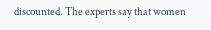discounted. The experts say that women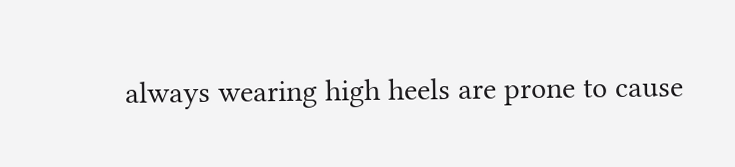always wearing high heels are prone to cause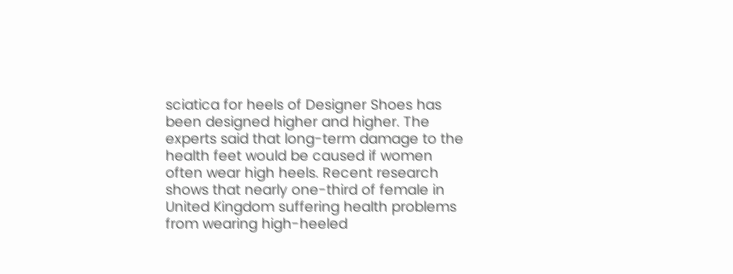sciatica for heels of Designer Shoes has been designed higher and higher. The experts said that long-term damage to the health feet would be caused if women often wear high heels. Recent research shows that nearly one-third of female in United Kingdom suffering health problems from wearing high-heeled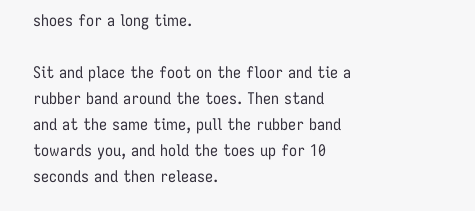shoes for a long time.

Sit and place the foot on the floor and tie a rubber band around the toes. Then stand and at the same time, pull the rubber band towards you, and hold the toes up for 10 seconds and then release.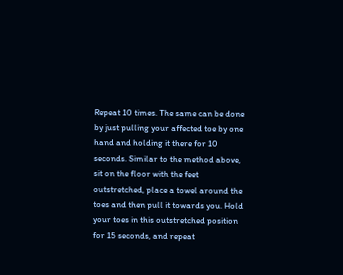Repeat 10 times. The same can be done by just pulling your affected toe by one hand and holding it there for 10 seconds. Similar to the method above, sit on the floor with the feet outstretched, place a towel around the toes and then pull it towards you. Hold your toes in this outstretched position for 15 seconds, and repeat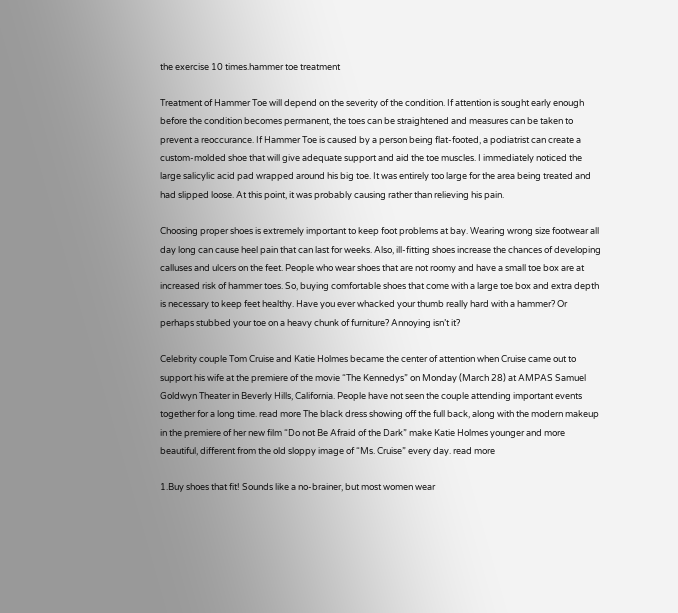the exercise 10 times.hammer toe treatment

Treatment of Hammer Toe will depend on the severity of the condition. If attention is sought early enough before the condition becomes permanent, the toes can be straightened and measures can be taken to prevent a reoccurance. If Hammer Toe is caused by a person being flat-footed, a podiatrist can create a custom-molded shoe that will give adequate support and aid the toe muscles. I immediately noticed the large salicylic acid pad wrapped around his big toe. It was entirely too large for the area being treated and had slipped loose. At this point, it was probably causing rather than relieving his pain.

Choosing proper shoes is extremely important to keep foot problems at bay. Wearing wrong size footwear all day long can cause heel pain that can last for weeks. Also, ill-fitting shoes increase the chances of developing calluses and ulcers on the feet. People who wear shoes that are not roomy and have a small toe box are at increased risk of hammer toes. So, buying comfortable shoes that come with a large toe box and extra depth is necessary to keep feet healthy. Have you ever whacked your thumb really hard with a hammer? Or perhaps stubbed your toe on a heavy chunk of furniture? Annoying isn’t it?

Celebrity couple Tom Cruise and Katie Holmes became the center of attention when Cruise came out to support his wife at the premiere of the movie “The Kennedys” on Monday (March 28) at AMPAS Samuel Goldwyn Theater in Beverly Hills, California. People have not seen the couple attending important events together for a long time. read more The black dress showing off the full back, along with the modern makeup in the premiere of her new film “Do not Be Afraid of the Dark” make Katie Holmes younger and more beautiful, different from the old sloppy image of “Ms. Cruise” every day. read more

1.Buy shoes that fit! Sounds like a no-brainer, but most women wear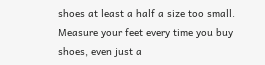shoes at least a half a size too small. Measure your feet every time you buy shoes, even just a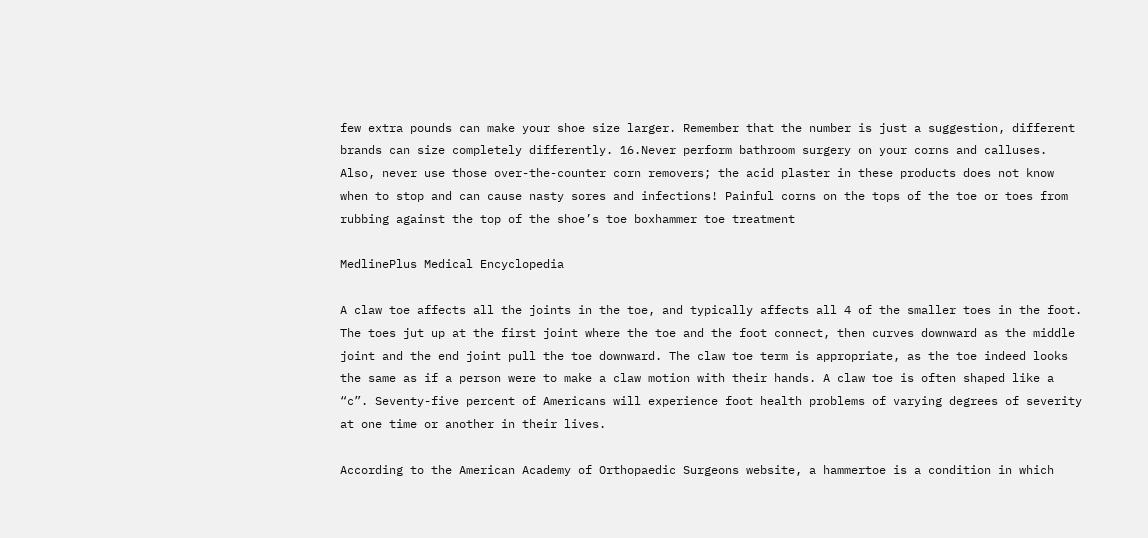few extra pounds can make your shoe size larger. Remember that the number is just a suggestion, different brands can size completely differently. 16.Never perform bathroom surgery on your corns and calluses. Also, never use those over-the-counter corn removers; the acid plaster in these products does not know when to stop and can cause nasty sores and infections! Painful corns on the tops of the toe or toes from rubbing against the top of the shoe’s toe boxhammer toe treatment

MedlinePlus Medical Encyclopedia

A claw toe affects all the joints in the toe, and typically affects all 4 of the smaller toes in the foot. The toes jut up at the first joint where the toe and the foot connect, then curves downward as the middle joint and the end joint pull the toe downward. The claw toe term is appropriate, as the toe indeed looks the same as if a person were to make a claw motion with their hands. A claw toe is often shaped like a “c”. Seventy-five percent of Americans will experience foot health problems of varying degrees of severity at one time or another in their lives.

According to the American Academy of Orthopaedic Surgeons website, a hammertoe is a condition in which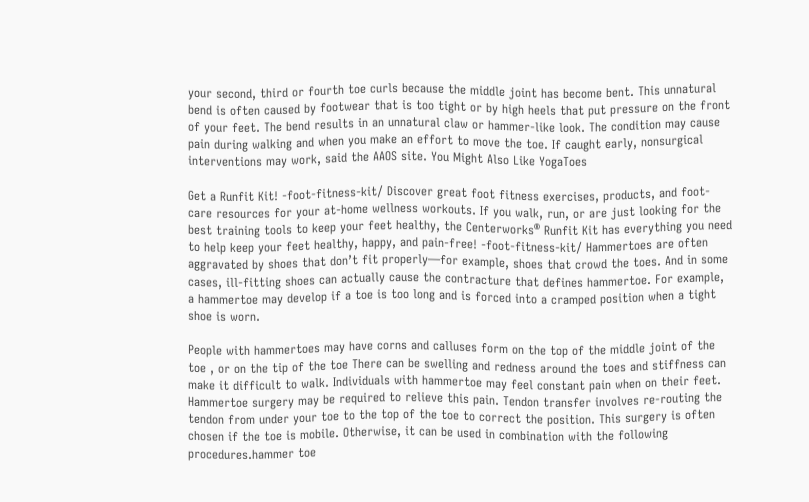your second, third or fourth toe curls because the middle joint has become bent. This unnatural bend is often caused by footwear that is too tight or by high heels that put pressure on the front of your feet. The bend results in an unnatural claw or hammer-like look. The condition may cause pain during walking and when you make an effort to move the toe. If caught early, nonsurgical interventions may work, said the AAOS site. You Might Also Like YogaToes

Get a Runfit Kit! -foot-fitness-kit/ Discover great foot fitness exercises, products, and foot-care resources for your at-home wellness workouts. If you walk, run, or are just looking for the best training tools to keep your feet healthy, the Centerworks® Runfit Kit has everything you need to help keep your feet healthy, happy, and pain-free! -foot-fitness-kit/ Hammertoes are often aggravated by shoes that don’t fit properly—for example, shoes that crowd the toes. And in some cases, ill-fitting shoes can actually cause the contracture that defines hammertoe. For example, a hammertoe may develop if a toe is too long and is forced into a cramped position when a tight shoe is worn.

People with hammertoes may have corns and calluses form on the top of the middle joint of the toe , or on the tip of the toe There can be swelling and redness around the toes and stiffness can make it difficult to walk. Individuals with hammertoe may feel constant pain when on their feet. Hammertoe surgery may be required to relieve this pain. Tendon transfer involves re-routing the tendon from under your toe to the top of the toe to correct the position. This surgery is often chosen if the toe is mobile. Otherwise, it can be used in combination with the following procedures.hammer toe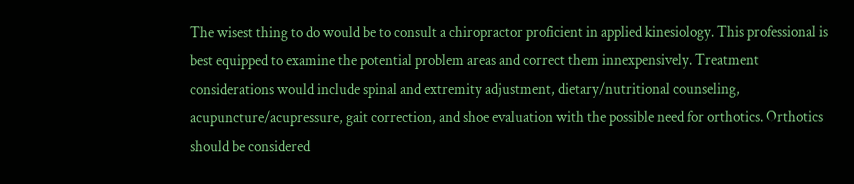The wisest thing to do would be to consult a chiropractor proficient in applied kinesiology. This professional is best equipped to examine the potential problem areas and correct them innexpensively. Treatment considerations would include spinal and extremity adjustment, dietary/nutritional counseling, acupuncture/acupressure, gait correction, and shoe evaluation with the possible need for orthotics. Orthotics should be considered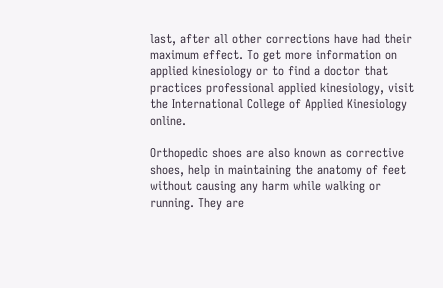last, after all other corrections have had their maximum effect. To get more information on applied kinesiology or to find a doctor that practices professional applied kinesiology, visit the International College of Applied Kinesiology online.

Orthopedic shoes are also known as corrective shoes, help in maintaining the anatomy of feet without causing any harm while walking or running. They are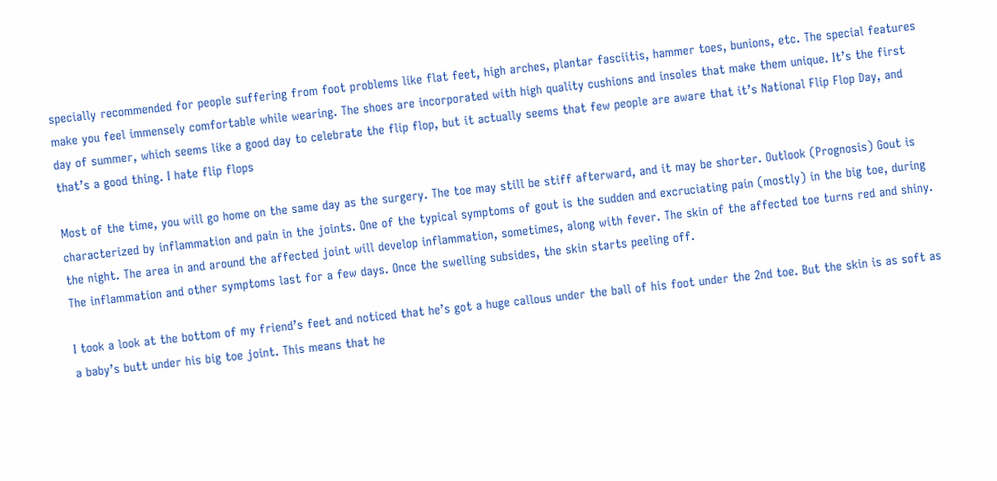specially recommended for people suffering from foot problems like flat feet, high arches, plantar fasciitis, hammer toes, bunions, etc. The special features make you feel immensely comfortable while wearing. The shoes are incorporated with high quality cushions and insoles that make them unique. It’s the first day of summer, which seems like a good day to celebrate the flip flop, but it actually seems that few people are aware that it’s National Flip Flop Day, and that’s a good thing. I hate flip flops

Most of the time, you will go home on the same day as the surgery. The toe may still be stiff afterward, and it may be shorter. Outlook (Prognosis) Gout is characterized by inflammation and pain in the joints. One of the typical symptoms of gout is the sudden and excruciating pain (mostly) in the big toe, during the night. The area in and around the affected joint will develop inflammation, sometimes, along with fever. The skin of the affected toe turns red and shiny. The inflammation and other symptoms last for a few days. Once the swelling subsides, the skin starts peeling off.

I took a look at the bottom of my friend’s feet and noticed that he’s got a huge callous under the ball of his foot under the 2nd toe. But the skin is as soft as a baby’s butt under his big toe joint. This means that he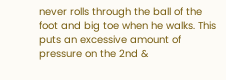never rolls through the ball of the foot and big toe when he walks. This puts an excessive amount of pressure on the 2nd &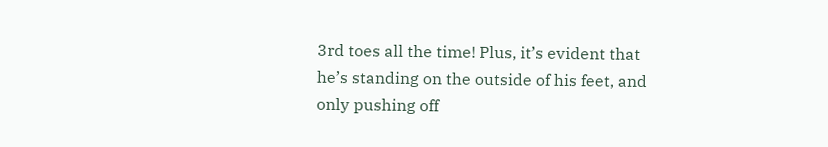3rd toes all the time! Plus, it’s evident that he’s standing on the outside of his feet, and only pushing off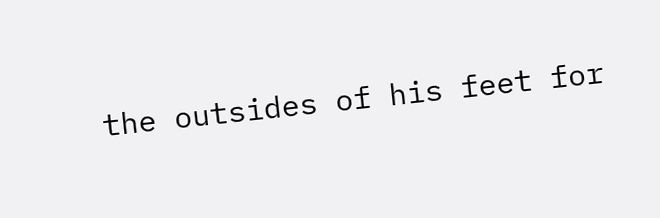the outsides of his feet for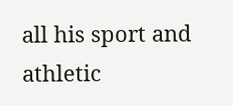all his sport and athletic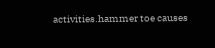activities.hammer toe causes